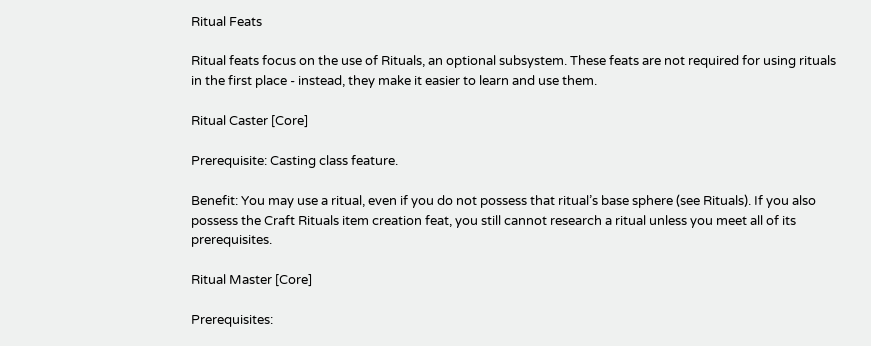Ritual Feats

Ritual feats focus on the use of Rituals, an optional subsystem. These feats are not required for using rituals in the first place - instead, they make it easier to learn and use them.

Ritual Caster [Core]

Prerequisite: Casting class feature.

Benefit: You may use a ritual, even if you do not possess that ritual’s base sphere (see Rituals). If you also possess the Craft Rituals item creation feat, you still cannot research a ritual unless you meet all of its prerequisites.

Ritual Master [Core]

Prerequisites: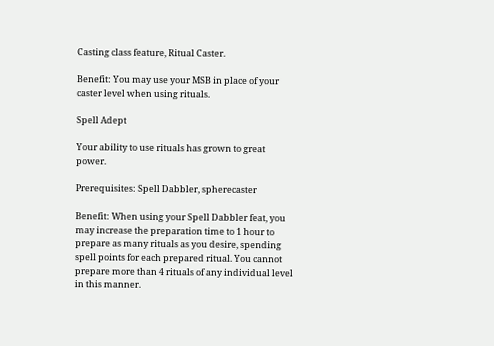Casting class feature, Ritual Caster.

Benefit: You may use your MSB in place of your caster level when using rituals.

Spell Adept

Your ability to use rituals has grown to great power.

Prerequisites: Spell Dabbler, spherecaster

Benefit: When using your Spell Dabbler feat, you may increase the preparation time to 1 hour to prepare as many rituals as you desire, spending spell points for each prepared ritual. You cannot prepare more than 4 rituals of any individual level in this manner.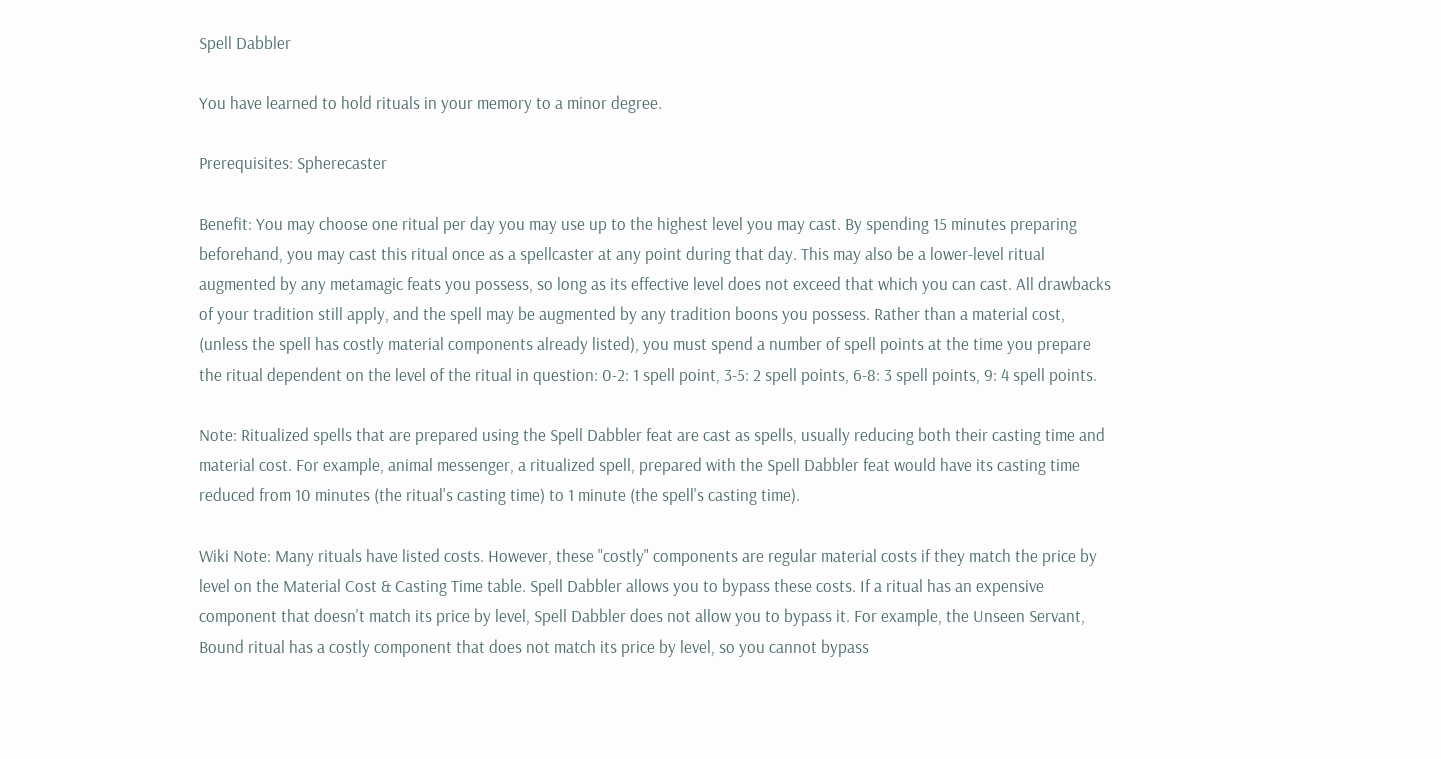Spell Dabbler

You have learned to hold rituals in your memory to a minor degree.

Prerequisites: Spherecaster

Benefit: You may choose one ritual per day you may use up to the highest level you may cast. By spending 15 minutes preparing beforehand, you may cast this ritual once as a spellcaster at any point during that day. This may also be a lower-level ritual augmented by any metamagic feats you possess, so long as its effective level does not exceed that which you can cast. All drawbacks of your tradition still apply, and the spell may be augmented by any tradition boons you possess. Rather than a material cost, (unless the spell has costly material components already listed), you must spend a number of spell points at the time you prepare the ritual dependent on the level of the ritual in question: 0-2: 1 spell point, 3-5: 2 spell points, 6-8: 3 spell points, 9: 4 spell points.

Note: Ritualized spells that are prepared using the Spell Dabbler feat are cast as spells, usually reducing both their casting time and material cost. For example, animal messenger, a ritualized spell, prepared with the Spell Dabbler feat would have its casting time reduced from 10 minutes (the ritual's casting time) to 1 minute (the spell's casting time).

Wiki Note: Many rituals have listed costs. However, these "costly" components are regular material costs if they match the price by level on the Material Cost & Casting Time table. Spell Dabbler allows you to bypass these costs. If a ritual has an expensive component that doesn't match its price by level, Spell Dabbler does not allow you to bypass it. For example, the Unseen Servant, Bound ritual has a costly component that does not match its price by level, so you cannot bypass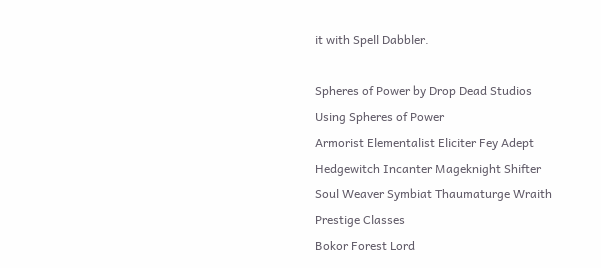it with Spell Dabbler.

Spheres of Power by Drop Dead Studios
Using Spheres of Power
Armorist Elementalist Eliciter Fey Adept
Hedgewitch Incanter Mageknight Shifter
Soul Weaver Symbiat Thaumaturge Wraith
Prestige Classes
Bokor Forest Lord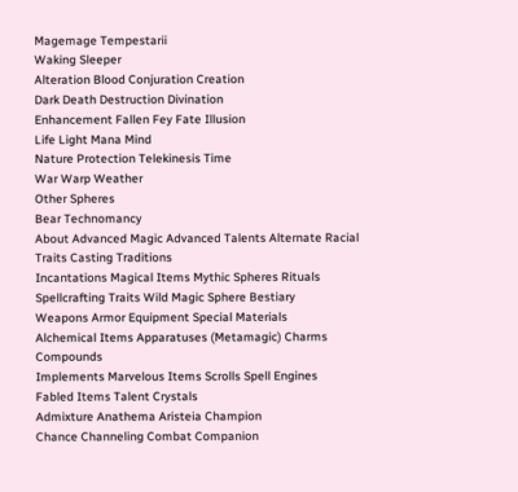Magemage Tempestarii
Waking Sleeper
Alteration Blood Conjuration Creation
Dark Death Destruction Divination
Enhancement Fallen Fey Fate Illusion
Life Light Mana Mind
Nature Protection Telekinesis Time
War Warp Weather
Other Spheres
Bear Technomancy
About Advanced Magic Advanced Talents Alternate Racial Traits Casting Traditions
Incantations Magical Items Mythic Spheres Rituals
Spellcrafting Traits Wild Magic Sphere Bestiary
Weapons Armor Equipment Special Materials
Alchemical Items Apparatuses (Metamagic) Charms Compounds
Implements Marvelous Items Scrolls Spell Engines
Fabled Items Talent Crystals
Admixture Anathema Aristeia Champion
Chance Channeling Combat Companion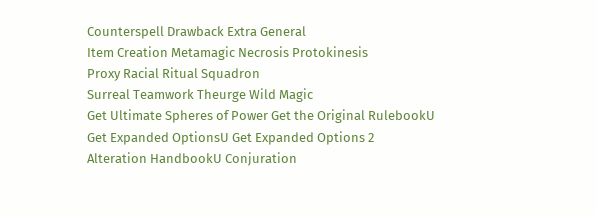Counterspell Drawback Extra General
Item Creation Metamagic Necrosis Protokinesis
Proxy Racial Ritual Squadron
Surreal Teamwork Theurge Wild Magic
Get Ultimate Spheres of Power Get the Original RulebookU
Get Expanded OptionsU Get Expanded Options 2
Alteration HandbookU Conjuration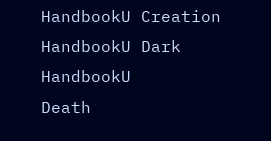HandbookU Creation HandbookU Dark HandbookU
Death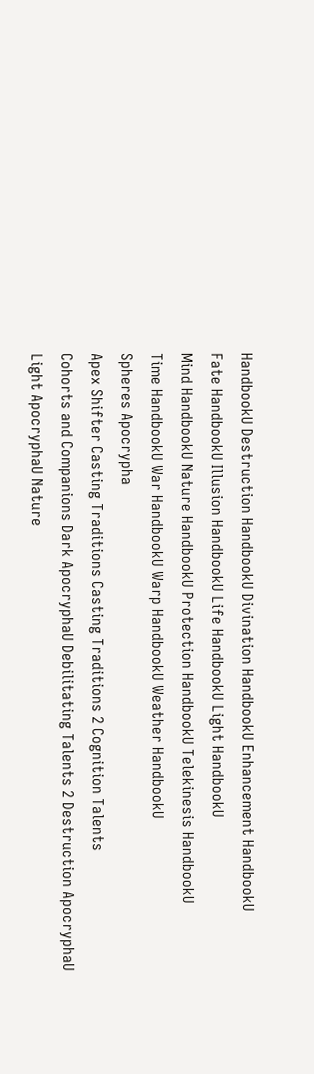HandbookU Destruction HandbookU Divination HandbookU Enhancement HandbookU
Fate HandbookU Illusion HandbookU Life HandbookU Light HandbookU
Mind HandbookU Nature HandbookU Protection HandbookU Telekinesis HandbookU
Time HandbookU War HandbookU Warp HandbookU Weather HandbookU
Spheres Apocrypha
Apex Shifter Casting Traditions Casting Traditions 2 Cognition Talents
Cohorts and Companions Dark ApocryphaU Debilitating Talents 2 Destruction ApocryphaU
Light ApocryphaU Nature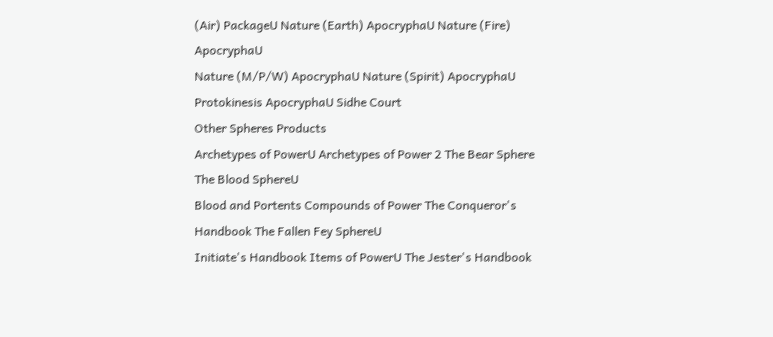(Air) PackageU Nature (Earth) ApocryphaU Nature (Fire) ApocryphaU
Nature (M/P/W) ApocryphaU Nature (Spirit) ApocryphaU Protokinesis ApocryphaU Sidhe Court
Other Spheres Products
Archetypes of PowerU Archetypes of Power 2 The Bear Sphere The Blood SphereU
Blood and Portents Compounds of Power The Conqueror's Handbook The Fallen Fey SphereU
Initiate's Handbook Items of PowerU The Jester's Handbook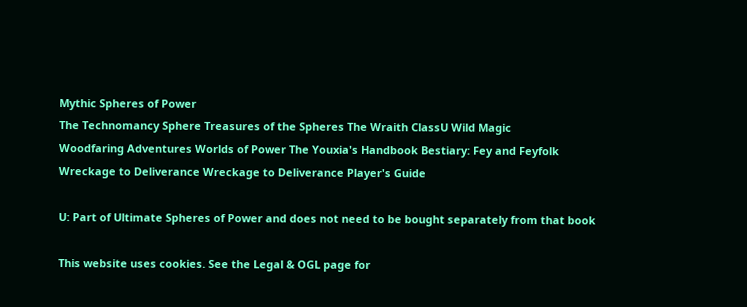Mythic Spheres of Power
The Technomancy Sphere Treasures of the Spheres The Wraith ClassU Wild Magic
Woodfaring Adventures Worlds of Power The Youxia's Handbook Bestiary: Fey and Feyfolk
Wreckage to Deliverance Wreckage to Deliverance Player's Guide

U: Part of Ultimate Spheres of Power and does not need to be bought separately from that book

This website uses cookies. See the Legal & OGL page for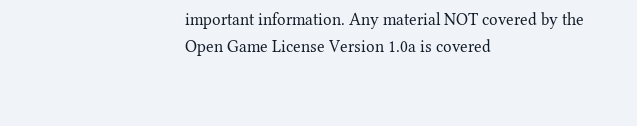important information. Any material NOT covered by the Open Game License Version 1.0a is covered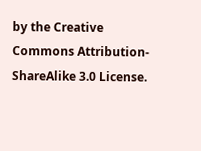by the Creative Commons Attribution-ShareAlike 3.0 License.